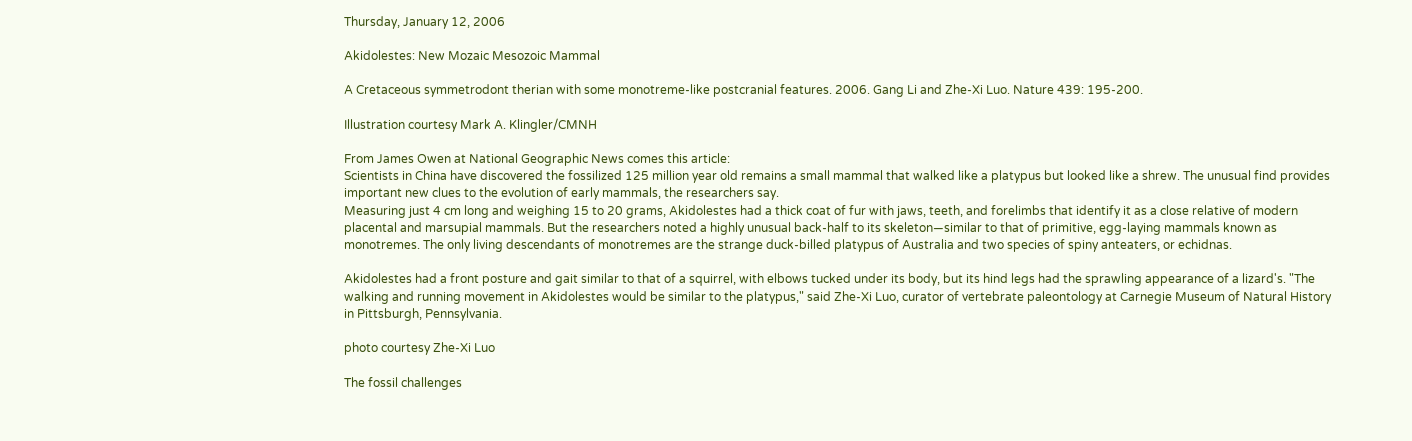Thursday, January 12, 2006

Akidolestes: New Mozaic Mesozoic Mammal

A Cretaceous symmetrodont therian with some monotreme-like postcranial features. 2006. Gang Li and Zhe-Xi Luo. Nature 439: 195-200.

Illustration courtesy Mark A. Klingler/CMNH

From James Owen at National Geographic News comes this article:
Scientists in China have discovered the fossilized 125 million year old remains a small mammal that walked like a platypus but looked like a shrew. The unusual find provides important new clues to the evolution of early mammals, the researchers say.
Measuring just 4 cm long and weighing 15 to 20 grams, Akidolestes had a thick coat of fur with jaws, teeth, and forelimbs that identify it as a close relative of modern placental and marsupial mammals. But the researchers noted a highly unusual back-half to its skeleton—similar to that of primitive, egg-laying mammals known as monotremes. The only living descendants of monotremes are the strange duck-billed platypus of Australia and two species of spiny anteaters, or echidnas.

Akidolestes had a front posture and gait similar to that of a squirrel, with elbows tucked under its body, but its hind legs had the sprawling appearance of a lizard's. "The walking and running movement in Akidolestes would be similar to the platypus," said Zhe-Xi Luo, curator of vertebrate paleontology at Carnegie Museum of Natural History in Pittsburgh, Pennsylvania.

photo courtesy Zhe-Xi Luo

The fossil challenges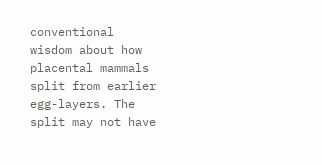conventional wisdom about how placental mammals split from earlier egg-layers. The split may not have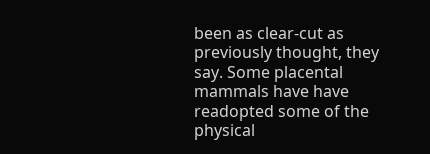been as clear-cut as previously thought, they say. Some placental mammals have have readopted some of the physical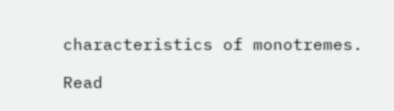characteristics of monotremes.

Read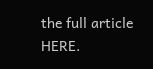the full article HERE.